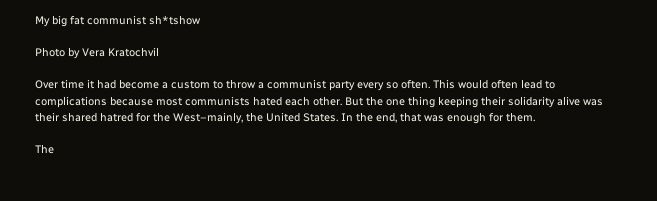My big fat communist sh*tshow

Photo by Vera Kratochvil

Over time it had become a custom to throw a communist party every so often. This would often lead to complications because most communists hated each other. But the one thing keeping their solidarity alive was their shared hatred for the West–mainly, the United States. In the end, that was enough for them.

The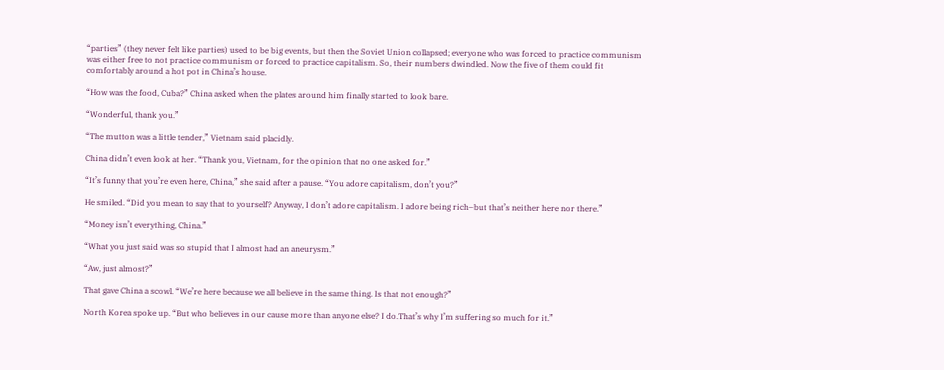“parties” (they never felt like parties) used to be big events, but then the Soviet Union collapsed; everyone who was forced to practice communism was either free to not practice communism or forced to practice capitalism. So, their numbers dwindled. Now the five of them could fit comfortably around a hot pot in China’s house.

“How was the food, Cuba?” China asked when the plates around him finally started to look bare.

“Wonderful, thank you.”

“The mutton was a little tender,” Vietnam said placidly.

China didn’t even look at her. “Thank you, Vietnam, for the opinion that no one asked for.”

“It’s funny that you’re even here, China,” she said after a pause. “You adore capitalism, don’t you?”

He smiled. “Did you mean to say that to yourself? Anyway, I don’t adore capitalism. I adore being rich–but that’s neither here nor there.”

“Money isn’t everything, China.”

“What you just said was so stupid that I almost had an aneurysm.”

“Aw, just almost?”

That gave China a scowl. “We’re here because we all believe in the same thing. Is that not enough?”

North Korea spoke up. “But who believes in our cause more than anyone else? I do.That’s why I’m suffering so much for it.”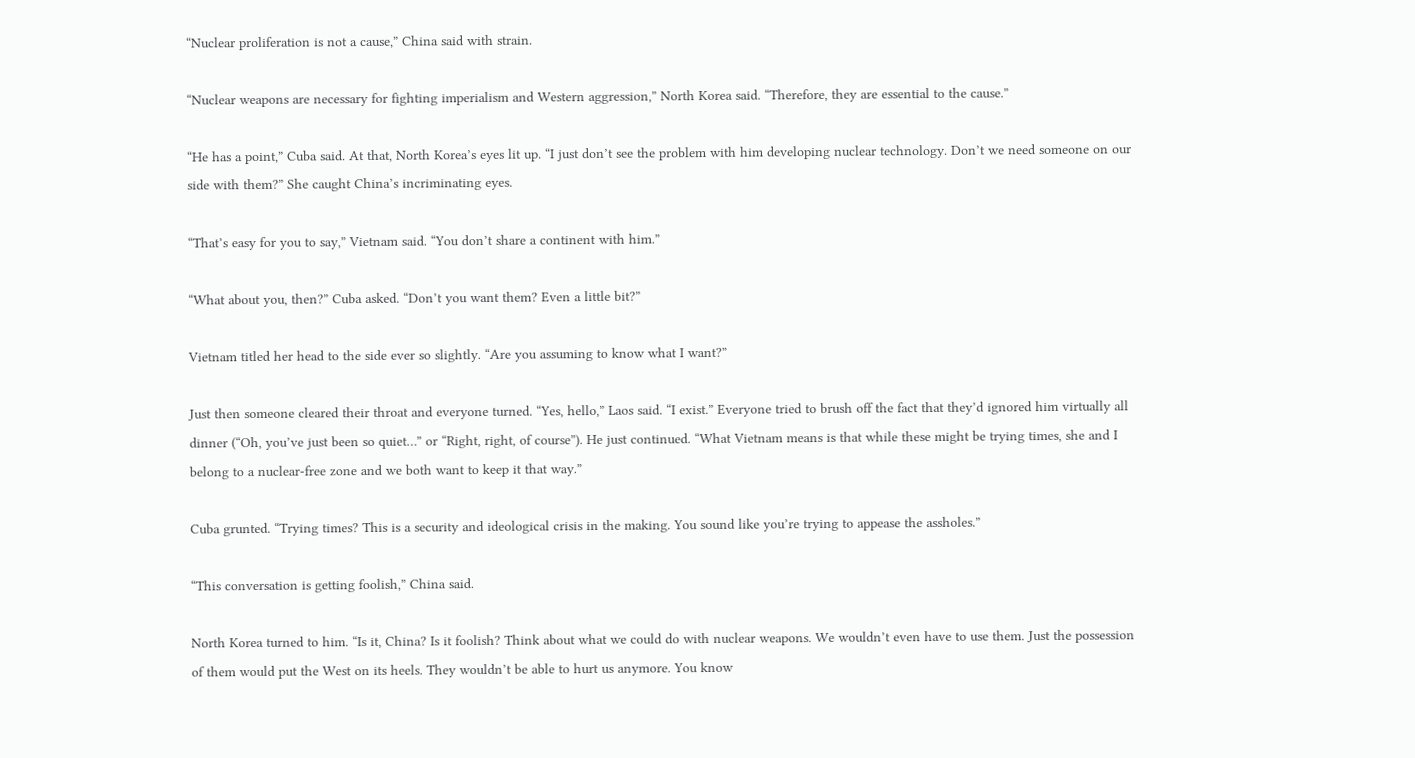“Nuclear proliferation is not a cause,” China said with strain.

“Nuclear weapons are necessary for fighting imperialism and Western aggression,” North Korea said. “Therefore, they are essential to the cause.”

“He has a point,” Cuba said. At that, North Korea’s eyes lit up. “I just don’t see the problem with him developing nuclear technology. Don’t we need someone on our side with them?” She caught China’s incriminating eyes.

“That’s easy for you to say,” Vietnam said. “You don’t share a continent with him.”

“What about you, then?” Cuba asked. “Don’t you want them? Even a little bit?”

Vietnam titled her head to the side ever so slightly. “Are you assuming to know what I want?”

Just then someone cleared their throat and everyone turned. “Yes, hello,” Laos said. “I exist.” Everyone tried to brush off the fact that they’d ignored him virtually all dinner (“Oh, you’ve just been so quiet…” or “Right, right, of course”). He just continued. “What Vietnam means is that while these might be trying times, she and I belong to a nuclear-free zone and we both want to keep it that way.”

Cuba grunted. “Trying times? This is a security and ideological crisis in the making. You sound like you’re trying to appease the assholes.”

“This conversation is getting foolish,” China said.

North Korea turned to him. “Is it, China? Is it foolish? Think about what we could do with nuclear weapons. We wouldn’t even have to use them. Just the possession of them would put the West on its heels. They wouldn’t be able to hurt us anymore. You know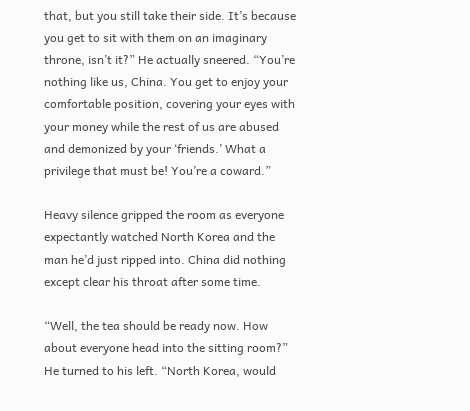that, but you still take their side. It’s because you get to sit with them on an imaginary throne, isn’t it?” He actually sneered. “You’re nothing like us, China. You get to enjoy your comfortable position, covering your eyes with your money while the rest of us are abused and demonized by your ‘friends.’ What a privilege that must be! You’re a coward.”

Heavy silence gripped the room as everyone expectantly watched North Korea and the man he’d just ripped into. China did nothing except clear his throat after some time.

“Well, the tea should be ready now. How about everyone head into the sitting room?” He turned to his left. “North Korea, would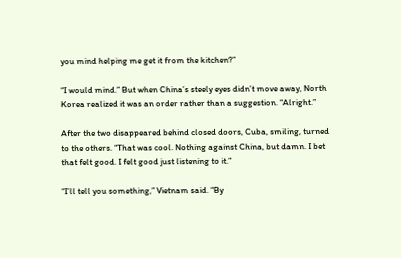you mind helping me get it from the kitchen?”

“I would mind.” But when China’s steely eyes didn’t move away, North Korea realized it was an order rather than a suggestion. “Alright.”

After the two disappeared behind closed doors, Cuba, smiling, turned to the others. “That was cool. Nothing against China, but damn. I bet that felt good. I felt good just listening to it.”

“I’ll tell you something,” Vietnam said. “By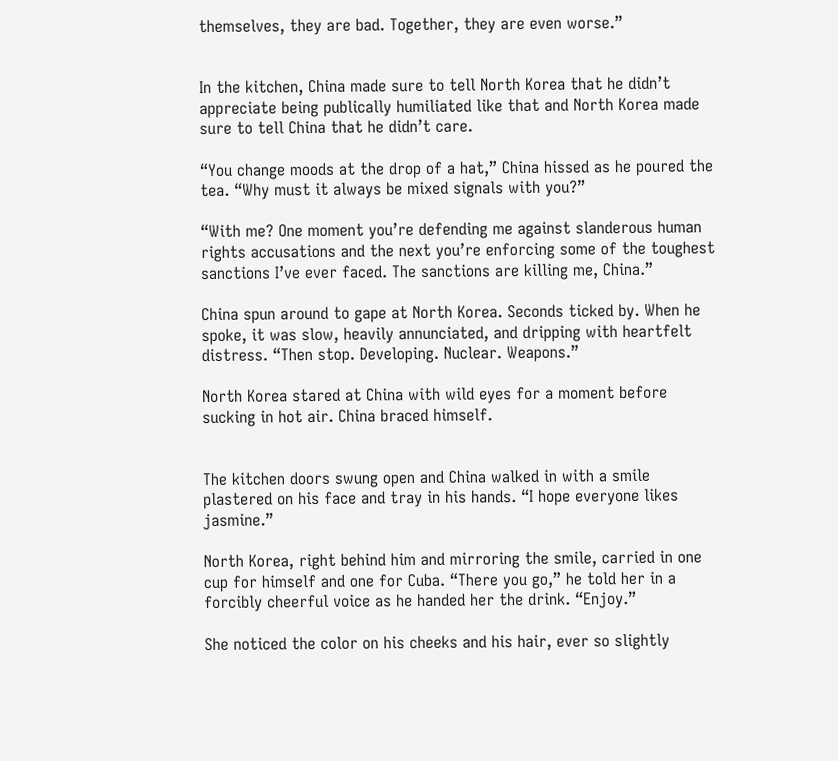themselves, they are bad. Together, they are even worse.”


In the kitchen, China made sure to tell North Korea that he didn’t appreciate being publically humiliated like that and North Korea made sure to tell China that he didn’t care.

“You change moods at the drop of a hat,” China hissed as he poured the tea. “Why must it always be mixed signals with you?”

“With me? One moment you’re defending me against slanderous human rights accusations and the next you’re enforcing some of the toughest sanctions I’ve ever faced. The sanctions are killing me, China.”

China spun around to gape at North Korea. Seconds ticked by. When he spoke, it was slow, heavily annunciated, and dripping with heartfelt distress. “Then stop. Developing. Nuclear. Weapons.”

North Korea stared at China with wild eyes for a moment before sucking in hot air. China braced himself.


The kitchen doors swung open and China walked in with a smile plastered on his face and tray in his hands. “I hope everyone likes jasmine.”

North Korea, right behind him and mirroring the smile, carried in one cup for himself and one for Cuba. “There you go,” he told her in a forcibly cheerful voice as he handed her the drink. “Enjoy.”

She noticed the color on his cheeks and his hair, ever so slightly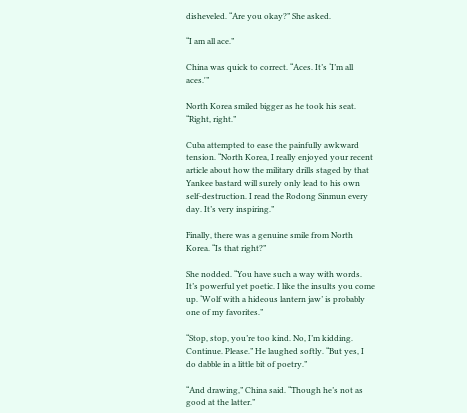disheveled. “Are you okay?” She asked.

“I am all ace.”

China was quick to correct. “Aces. It’s ‘I’m all aces.'”

North Korea smiled bigger as he took his seat. “Right, right.”

Cuba attempted to ease the painfully awkward tension. “North Korea, I really enjoyed your recent article about how the military drills staged by that Yankee bastard will surely only lead to his own self-destruction. I read the Rodong Sinmun every day. It’s very inspiring.”

Finally, there was a genuine smile from North Korea. “Is that right?”

She nodded. “You have such a way with words. It’s powerful yet poetic. I like the insults you come up. ‘Wolf with a hideous lantern jaw’ is probably one of my favorites.”

“Stop, stop, you’re too kind. No, I’m kidding. Continue. Please.” He laughed softly. “But yes, I do dabble in a little bit of poetry.”

“And drawing,” China said. “Though he’s not as good at the latter.”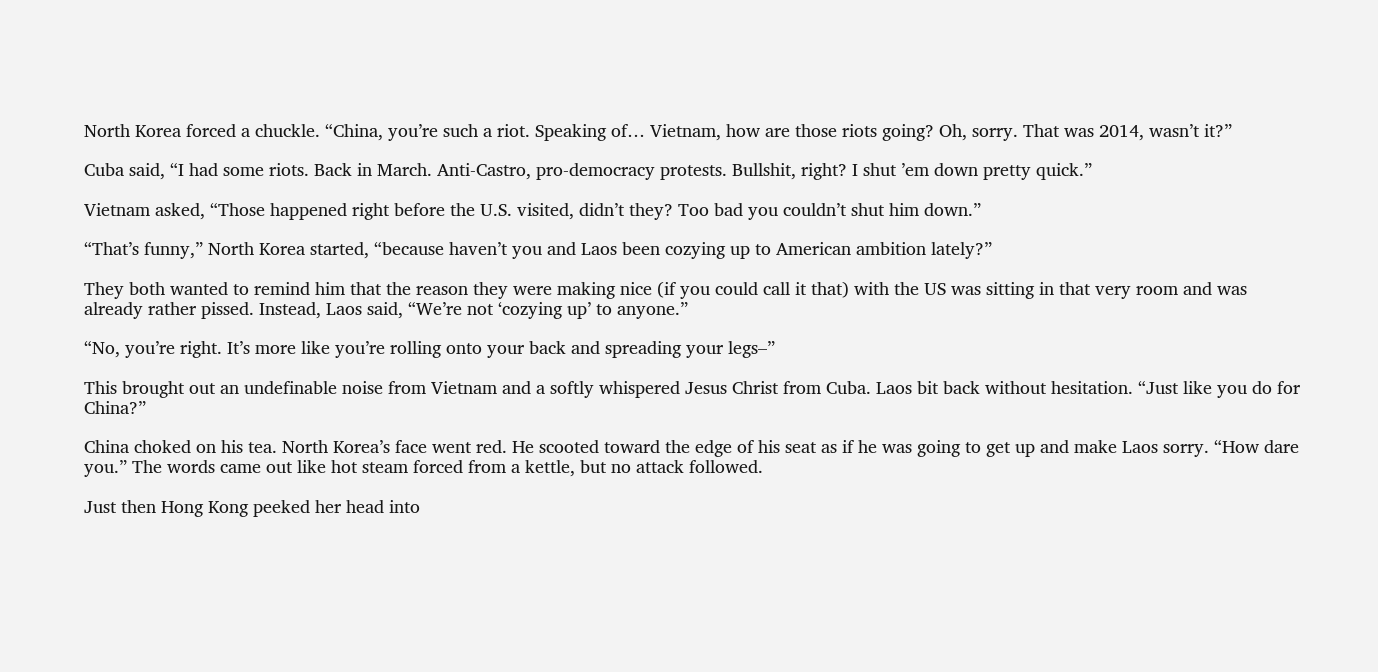North Korea forced a chuckle. “China, you’re such a riot. Speaking of… Vietnam, how are those riots going? Oh, sorry. That was 2014, wasn’t it?”

Cuba said, “I had some riots. Back in March. Anti-Castro, pro-democracy protests. Bullshit, right? I shut ’em down pretty quick.”

Vietnam asked, “Those happened right before the U.S. visited, didn’t they? Too bad you couldn’t shut him down.”

“That’s funny,” North Korea started, “because haven’t you and Laos been cozying up to American ambition lately?”

They both wanted to remind him that the reason they were making nice (if you could call it that) with the US was sitting in that very room and was already rather pissed. Instead, Laos said, “We’re not ‘cozying up’ to anyone.”

“No, you’re right. It’s more like you’re rolling onto your back and spreading your legs–”

This brought out an undefinable noise from Vietnam and a softly whispered Jesus Christ from Cuba. Laos bit back without hesitation. “Just like you do for China?”

China choked on his tea. North Korea’s face went red. He scooted toward the edge of his seat as if he was going to get up and make Laos sorry. “How dare you.” The words came out like hot steam forced from a kettle, but no attack followed.

Just then Hong Kong peeked her head into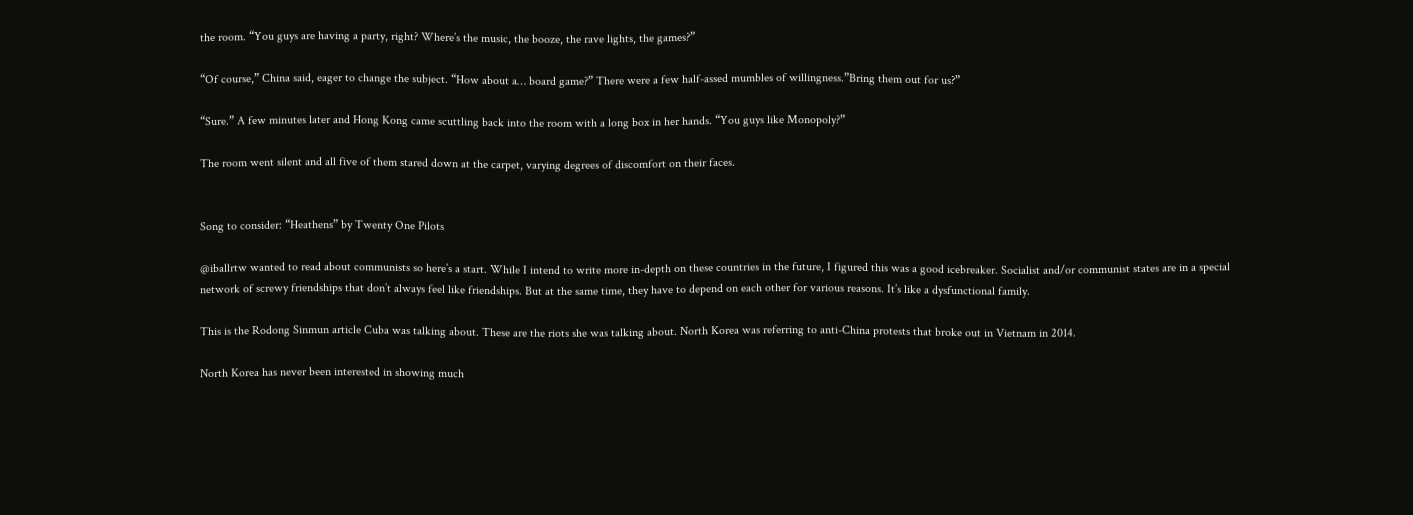the room. “You guys are having a party, right? Where’s the music, the booze, the rave lights, the games?”

“Of course,” China said, eager to change the subject. “How about a… board game?” There were a few half-assed mumbles of willingness.”Bring them out for us?”

“Sure.” A few minutes later and Hong Kong came scuttling back into the room with a long box in her hands. “You guys like Monopoly?”

The room went silent and all five of them stared down at the carpet, varying degrees of discomfort on their faces.


Song to consider: “Heathens” by Twenty One Pilots

@iballrtw wanted to read about communists so here’s a start. While I intend to write more in-depth on these countries in the future, I figured this was a good icebreaker. Socialist and/or communist states are in a special network of screwy friendships that don’t always feel like friendships. But at the same time, they have to depend on each other for various reasons. It’s like a dysfunctional family.

This is the Rodong Sinmun article Cuba was talking about. These are the riots she was talking about. North Korea was referring to anti-China protests that broke out in Vietnam in 2014.

North Korea has never been interested in showing much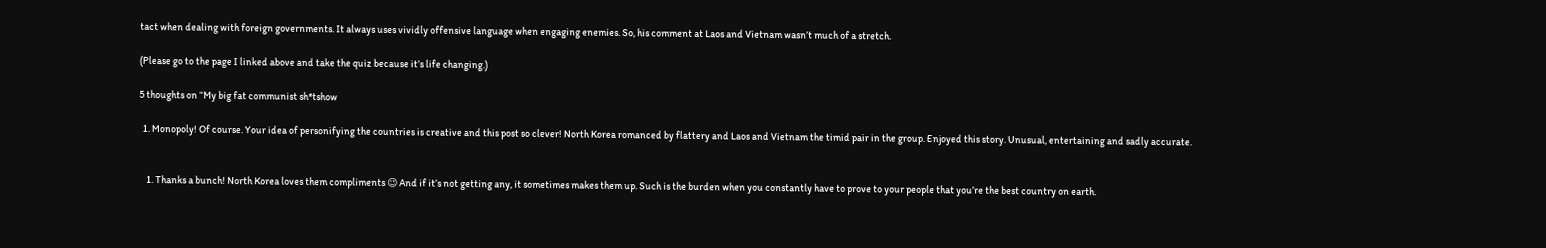tact when dealing with foreign governments. It always uses vividly offensive language when engaging enemies. So, his comment at Laos and Vietnam wasn’t much of a stretch.

(Please go to the page I linked above and take the quiz because it’s life changing.)

5 thoughts on “My big fat communist sh*tshow

  1. Monopoly! Of course. Your idea of personifying the countries is creative and this post so clever! North Korea romanced by flattery and Laos and Vietnam the timid pair in the group. Enjoyed this story. Unusual, entertaining and sadly accurate.


    1. Thanks a bunch! North Korea loves them compliments 😉 And if it’s not getting any, it sometimes makes them up. Such is the burden when you constantly have to prove to your people that you’re the best country on earth.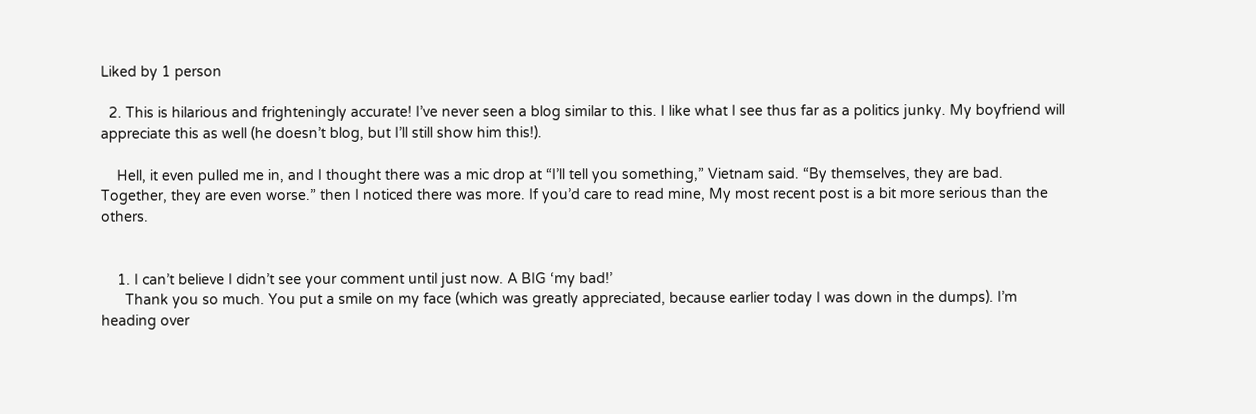Liked by 1 person

  2. This is hilarious and frighteningly accurate! I’ve never seen a blog similar to this. I like what I see thus far as a politics junky. My boyfriend will appreciate this as well (he doesn’t blog, but I’ll still show him this!).

    Hell, it even pulled me in, and I thought there was a mic drop at “I’ll tell you something,” Vietnam said. “By themselves, they are bad. Together, they are even worse.” then I noticed there was more. If you’d care to read mine, My most recent post is a bit more serious than the others.


    1. I can’t believe I didn’t see your comment until just now. A BIG ‘my bad!’
      Thank you so much. You put a smile on my face (which was greatly appreciated, because earlier today I was down in the dumps). I’m heading over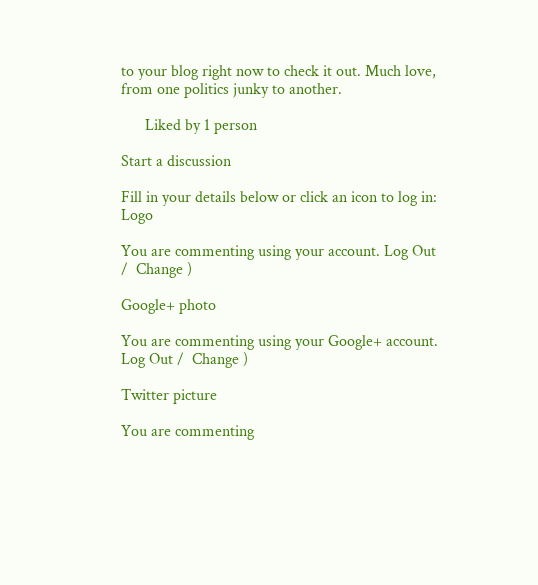to your blog right now to check it out. Much love, from one politics junky to another.

      Liked by 1 person

Start a discussion

Fill in your details below or click an icon to log in: Logo

You are commenting using your account. Log Out /  Change )

Google+ photo

You are commenting using your Google+ account. Log Out /  Change )

Twitter picture

You are commenting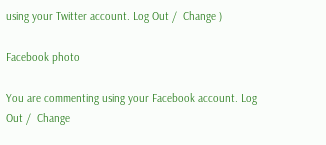using your Twitter account. Log Out /  Change )

Facebook photo

You are commenting using your Facebook account. Log Out /  Change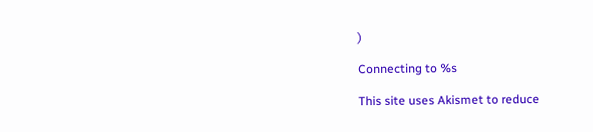)

Connecting to %s

This site uses Akismet to reduce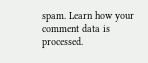spam. Learn how your comment data is processed.